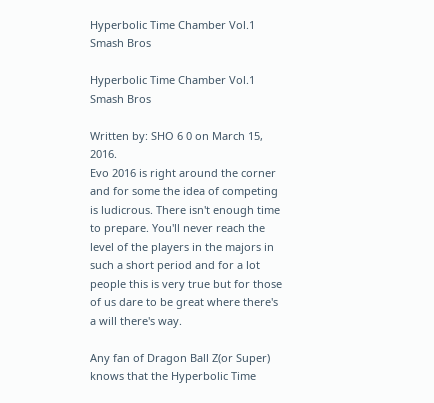Hyperbolic Time Chamber Vol.1 Smash Bros

Hyperbolic Time Chamber Vol.1 Smash Bros

Written by: SHO 6 0 on March 15, 2016.
Evo 2016 is right around the corner and for some the idea of competing is ludicrous. There isn't enough time to prepare. You'll never reach the level of the players in the majors in such a short period and for a lot people this is very true but for those of us dare to be great where there's a will there's way.

Any fan of Dragon Ball Z(or Super) knows that the Hyperbolic Time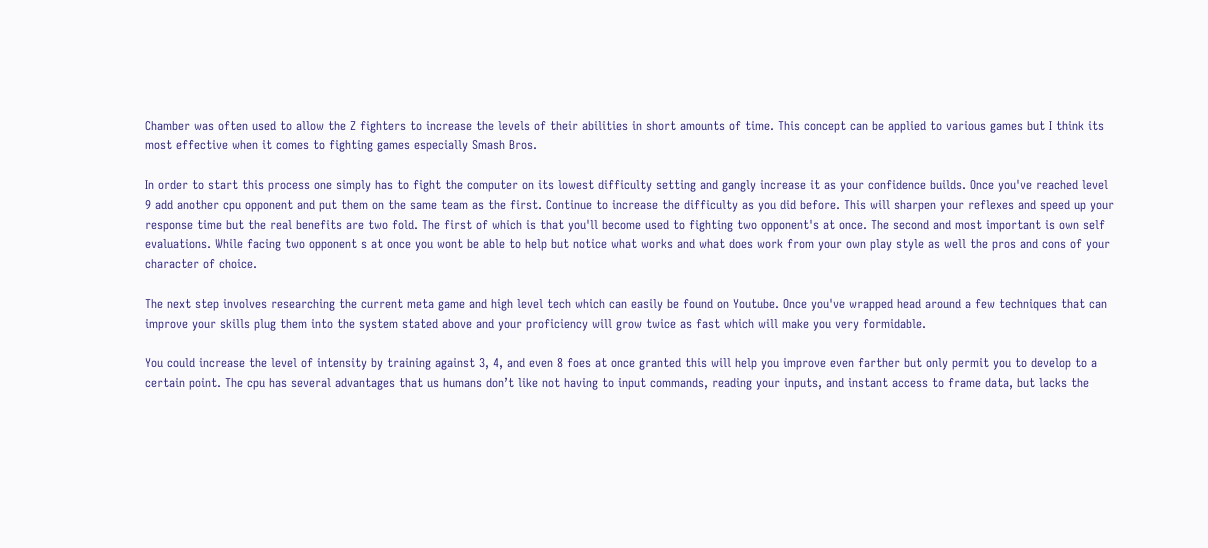Chamber was often used to allow the Z fighters to increase the levels of their abilities in short amounts of time. This concept can be applied to various games but I think its most effective when it comes to fighting games especially Smash Bros.

In order to start this process one simply has to fight the computer on its lowest difficulty setting and gangly increase it as your confidence builds. Once you've reached level 9 add another cpu opponent and put them on the same team as the first. Continue to increase the difficulty as you did before. This will sharpen your reflexes and speed up your response time but the real benefits are two fold. The first of which is that you'll become used to fighting two opponent's at once. The second and most important is own self evaluations. While facing two opponent s at once you wont be able to help but notice what works and what does work from your own play style as well the pros and cons of your character of choice.

The next step involves researching the current meta game and high level tech which can easily be found on Youtube. Once you've wrapped head around a few techniques that can improve your skills plug them into the system stated above and your proficiency will grow twice as fast which will make you very formidable.

You could increase the level of intensity by training against 3, 4, and even 8 foes at once granted this will help you improve even farther but only permit you to develop to a certain point. The cpu has several advantages that us humans don’t like not having to input commands, reading your inputs, and instant access to frame data, but lacks the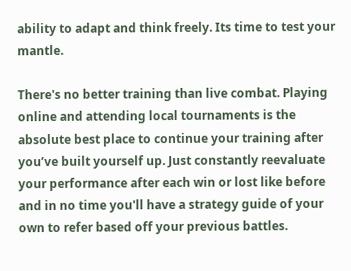ability to adapt and think freely. Its time to test your mantle.

There's no better training than live combat. Playing online and attending local tournaments is the absolute best place to continue your training after you’ve built yourself up. Just constantly reevaluate your performance after each win or lost like before and in no time you'll have a strategy guide of your own to refer based off your previous battles.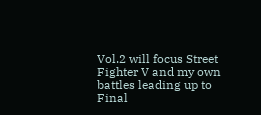Vol.2 will focus Street Fighter V and my own battles leading up to Final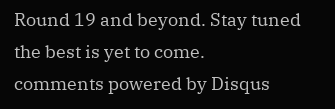Round 19 and beyond. Stay tuned the best is yet to come.
comments powered by Disqus